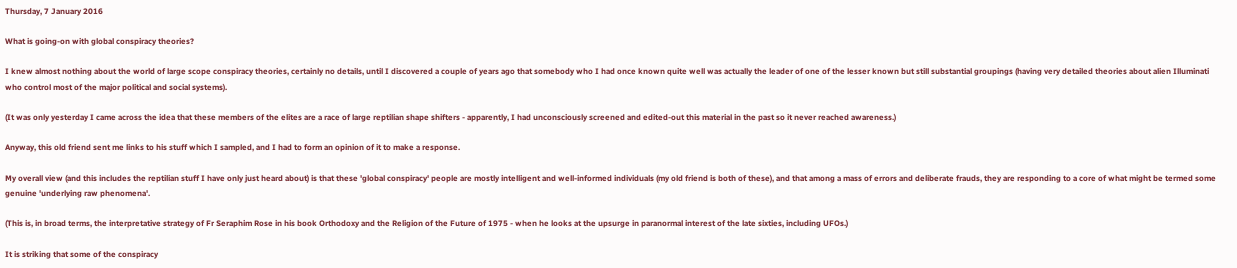Thursday, 7 January 2016

What is going-on with global conspiracy theories?

I knew almost nothing about the world of large scope conspiracy theories, certainly no details, until I discovered a couple of years ago that somebody who I had once known quite well was actually the leader of one of the lesser known but still substantial groupings (having very detailed theories about alien Illuminati who control most of the major political and social systems).

(It was only yesterday I came across the idea that these members of the elites are a race of large reptilian shape shifters - apparently, I had unconsciously screened and edited-out this material in the past so it never reached awareness.)

Anyway, this old friend sent me links to his stuff which I sampled, and I had to form an opinion of it to make a response.

My overall view (and this includes the reptilian stuff I have only just heard about) is that these 'global conspiracy' people are mostly intelligent and well-informed individuals (my old friend is both of these), and that among a mass of errors and deliberate frauds, they are responding to a core of what might be termed some genuine 'underlying raw phenomena'.

(This is, in broad terms, the interpretative strategy of Fr Seraphim Rose in his book Orthodoxy and the Religion of the Future of 1975 - when he looks at the upsurge in paranormal interest of the late sixties, including UFOs.)

It is striking that some of the conspiracy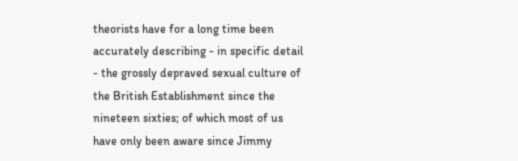theorists have for a long time been accurately describing - in specific detail - the grossly depraved sexual culture of the British Establishment since the nineteen sixties; of which most of us have only been aware since Jimmy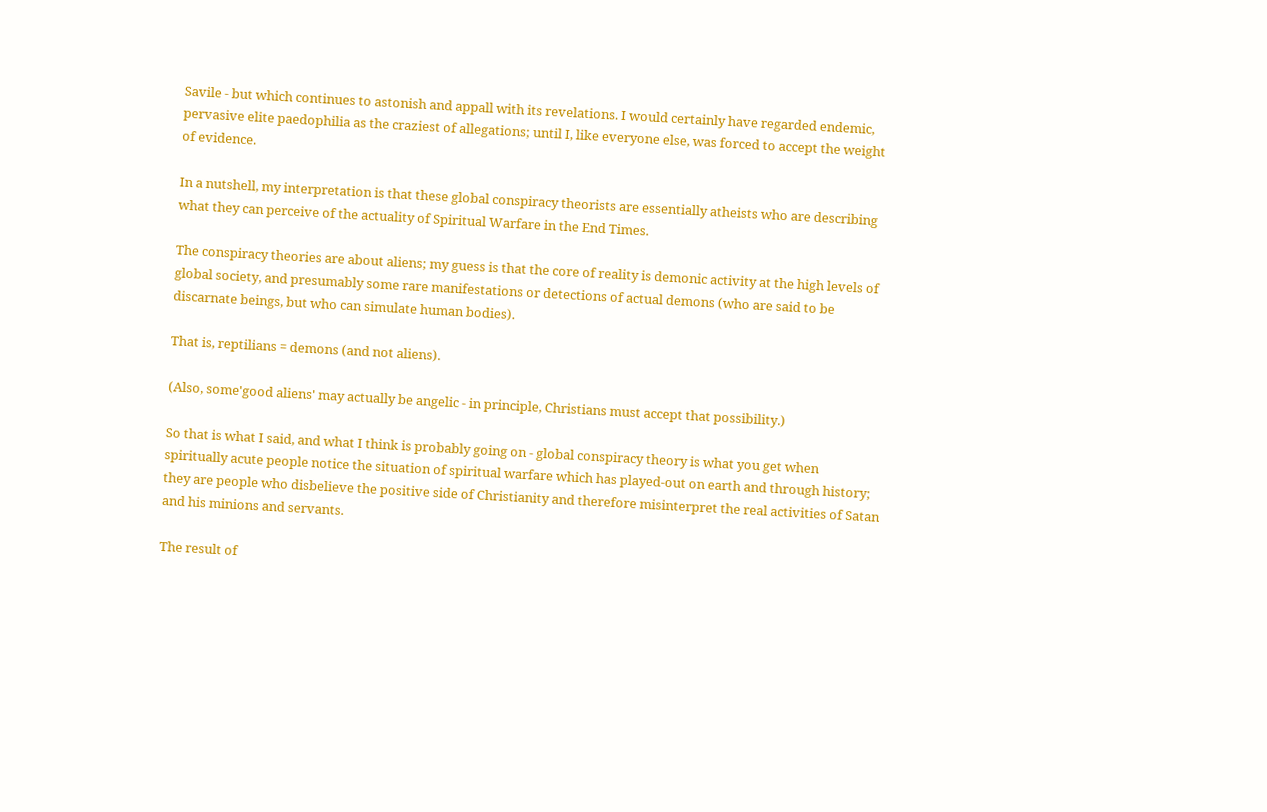Savile - but which continues to astonish and appall with its revelations. I would certainly have regarded endemic, pervasive elite paedophilia as the craziest of allegations; until I, like everyone else, was forced to accept the weight of evidence.

In a nutshell, my interpretation is that these global conspiracy theorists are essentially atheists who are describing what they can perceive of the actuality of Spiritual Warfare in the End Times.

The conspiracy theories are about aliens; my guess is that the core of reality is demonic activity at the high levels of global society, and presumably some rare manifestations or detections of actual demons (who are said to be discarnate beings, but who can simulate human bodies).

That is, reptilians = demons (and not aliens).

(Also, some'good aliens' may actually be angelic - in principle, Christians must accept that possibility.)

So that is what I said, and what I think is probably going on - global conspiracy theory is what you get when spiritually acute people notice the situation of spiritual warfare which has played-out on earth and through history; they are people who disbelieve the positive side of Christianity and therefore misinterpret the real activities of Satan and his minions and servants.

The result of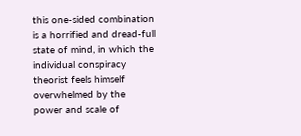this one-sided combination is a horrified and dread-full state of mind, in which the individual conspiracy theorist feels himself overwhelmed by the power and scale of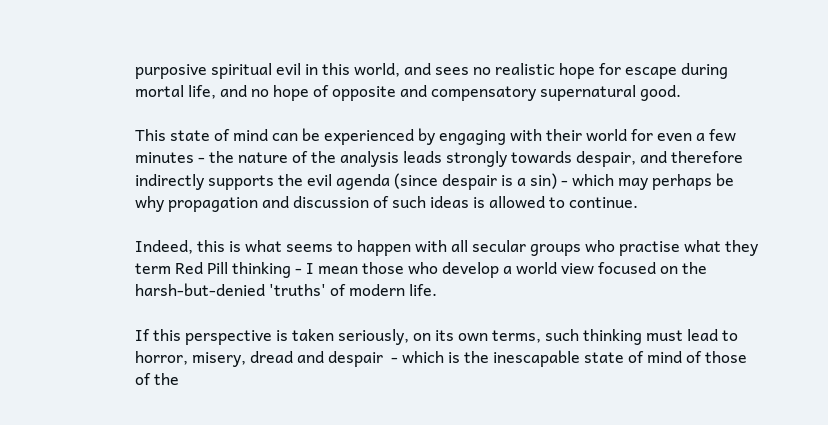purposive spiritual evil in this world, and sees no realistic hope for escape during mortal life, and no hope of opposite and compensatory supernatural good.

This state of mind can be experienced by engaging with their world for even a few minutes - the nature of the analysis leads strongly towards despair, and therefore indirectly supports the evil agenda (since despair is a sin) - which may perhaps be why propagation and discussion of such ideas is allowed to continue.

Indeed, this is what seems to happen with all secular groups who practise what they term Red Pill thinking - I mean those who develop a world view focused on the harsh-but-denied 'truths' of modern life.

If this perspective is taken seriously, on its own terms, such thinking must lead to horror, misery, dread and despair  - which is the inescapable state of mind of those of the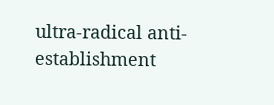ultra-radical anti-establishment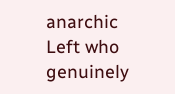anarchic Left who genuinely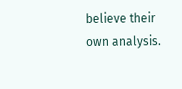believe their own analysis.